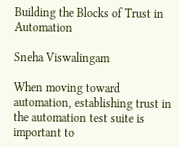Building the Blocks of Trust in Automation

Sneha Viswalingam

When moving toward automation, establishing trust in the automation test suite is important to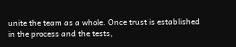unite the team as a whole. Once trust is established in the process and the tests,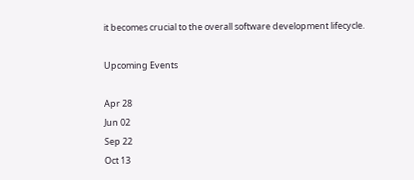it becomes crucial to the overall software development lifecycle.

Upcoming Events

Apr 28
Jun 02
Sep 22
Oct 13